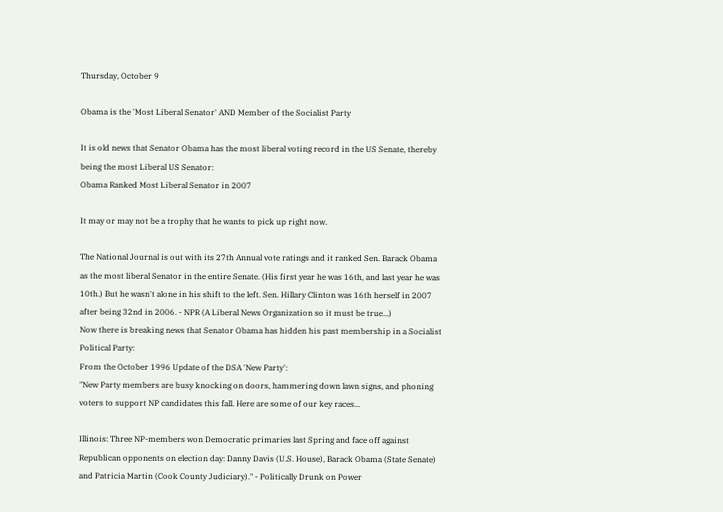Thursday, October 9

Obama is the 'Most Liberal Senator' AND Member of the Socialist Party

It is old news that Senator Obama has the most liberal voting record in the US Senate, thereby being the most Liberal US Senator:
Obama Ranked Most Liberal Senator in 2007

It may or may not be a trophy that he wants to pick up right now.

The National Journal is out with its 27th Annual vote ratings and it ranked Sen. Barack Obama as the most liberal Senator in the entire Senate. (His first year he was 16th, and last year he was 10th.) But he wasn't alone in his shift to the left. Sen. Hillary Clinton was 16th herself in 2007 after being 32nd in 2006. - NPR (A Liberal News Organization so it must be true...)
Now there is breaking news that Senator Obama has hidden his past membership in a Socialist Political Party:
From the October 1996 Update of the DSA 'New Party':
"New Party members are busy knocking on doors, hammering down lawn signs, and phoning voters to support NP candidates this fall. Here are some of our key races...

Illinois: Three NP-members won Democratic primaries last Spring and face off against Republican opponents on election day: Danny Davis (U.S. House), Barack Obama (State Senate) and Patricia Martin (Cook County Judiciary)." - Politically Drunk on Power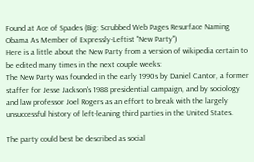Found at Ace of Spades (Big: Scrubbed Web Pages Resurface Naming Obama As Member of Expressly-Leftist "New Party")
Here is a little about the New Party from a version of wikipedia certain to be edited many times in the next couple weeks:
The New Party was founded in the early 1990s by Daniel Cantor, a former staffer for Jesse Jackson's 1988 presidential campaign, and by sociology and law professor Joel Rogers as an effort to break with the largely unsuccessful history of left-leaning third parties in the United States.

The party could best be described as social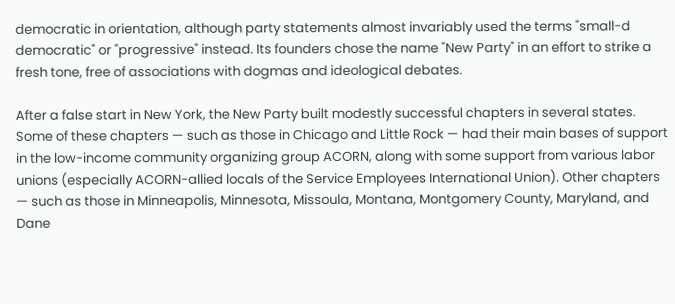democratic in orientation, although party statements almost invariably used the terms "small-d democratic" or "progressive" instead. Its founders chose the name "New Party" in an effort to strike a fresh tone, free of associations with dogmas and ideological debates.

After a false start in New York, the New Party built modestly successful chapters in several states. Some of these chapters — such as those in Chicago and Little Rock — had their main bases of support in the low-income community organizing group ACORN, along with some support from various labor unions (especially ACORN-allied locals of the Service Employees International Union). Other chapters — such as those in Minneapolis, Minnesota, Missoula, Montana, Montgomery County, Maryland, and Dane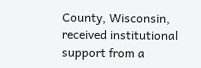County, Wisconsin, received institutional support from a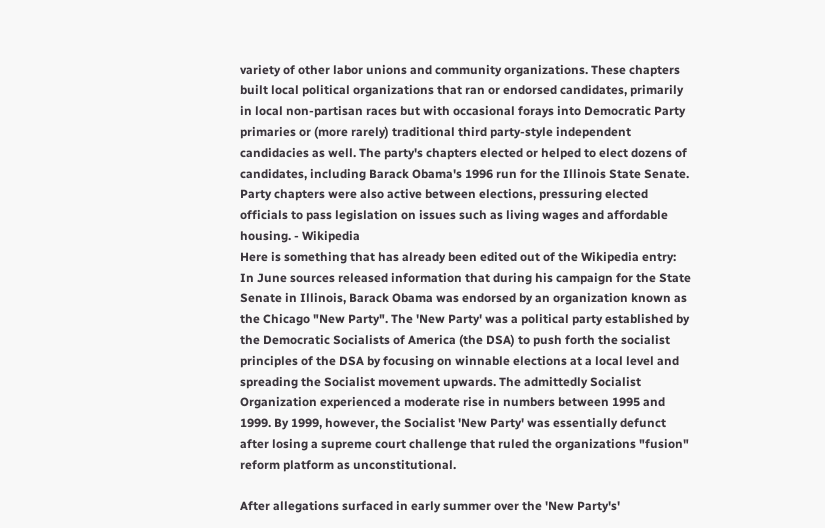variety of other labor unions and community organizations. These chapters built local political organizations that ran or endorsed candidates, primarily in local non-partisan races but with occasional forays into Democratic Party primaries or (more rarely) traditional third party-style independent candidacies as well. The party's chapters elected or helped to elect dozens of candidates, including Barack Obama's 1996 run for the Illinois State Senate. Party chapters were also active between elections, pressuring elected officials to pass legislation on issues such as living wages and affordable housing. - Wikipedia
Here is something that has already been edited out of the Wikipedia entry:
In June sources released information that during his campaign for the State Senate in Illinois, Barack Obama was endorsed by an organization known as the Chicago "New Party". The 'New Party' was a political party established by the Democratic Socialists of America (the DSA) to push forth the socialist principles of the DSA by focusing on winnable elections at a local level and spreading the Socialist movement upwards. The admittedly Socialist Organization experienced a moderate rise in numbers between 1995 and 1999. By 1999, however, the Socialist 'New Party' was essentially defunct after losing a supreme court challenge that ruled the organizations "fusion" reform platform as unconstitutional.

After allegations surfaced in early summer over the 'New Party's'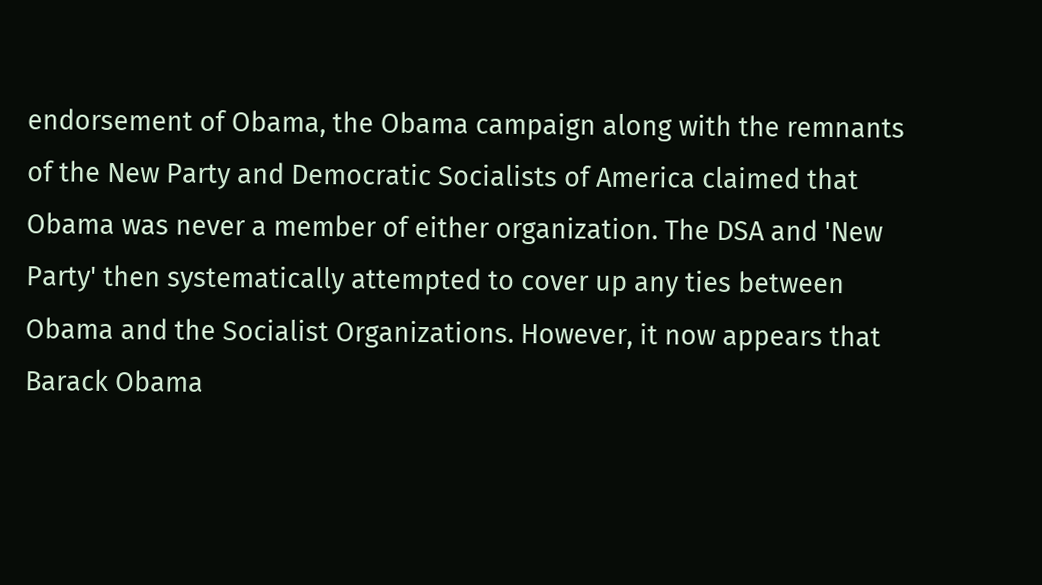endorsement of Obama, the Obama campaign along with the remnants of the New Party and Democratic Socialists of America claimed that Obama was never a member of either organization. The DSA and 'New Party' then systematically attempted to cover up any ties between Obama and the Socialist Organizations. However, it now appears that Barack Obama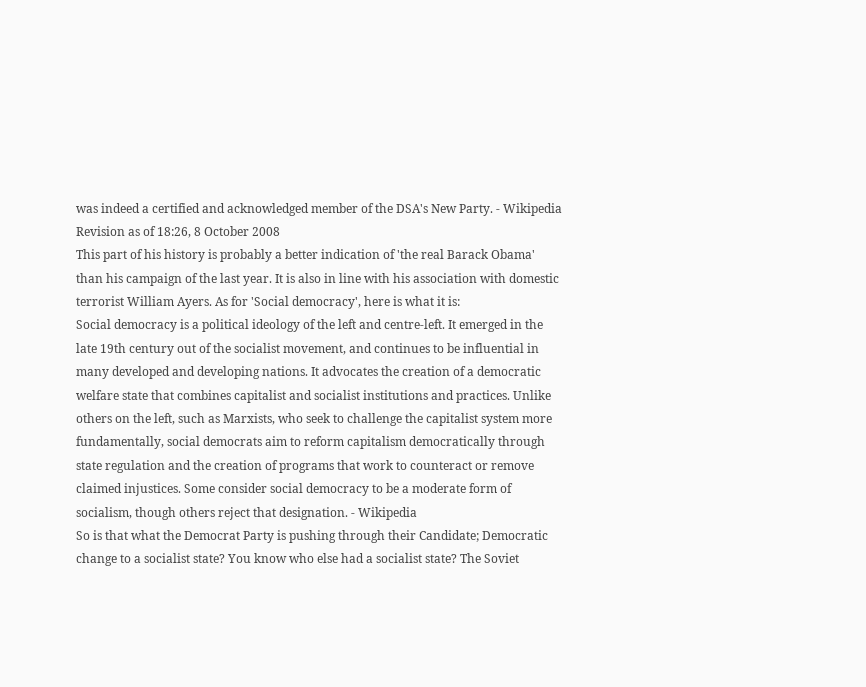was indeed a certified and acknowledged member of the DSA's New Party. - Wikipedia Revision as of 18:26, 8 October 2008
This part of his history is probably a better indication of 'the real Barack Obama' than his campaign of the last year. It is also in line with his association with domestic terrorist William Ayers. As for 'Social democracy', here is what it is:
Social democracy is a political ideology of the left and centre-left. It emerged in the late 19th century out of the socialist movement, and continues to be influential in many developed and developing nations. It advocates the creation of a democratic welfare state that combines capitalist and socialist institutions and practices. Unlike others on the left, such as Marxists, who seek to challenge the capitalist system more fundamentally, social democrats aim to reform capitalism democratically through state regulation and the creation of programs that work to counteract or remove claimed injustices. Some consider social democracy to be a moderate form of socialism, though others reject that designation. - Wikipedia
So is that what the Democrat Party is pushing through their Candidate; Democratic change to a socialist state? You know who else had a socialist state? The Soviet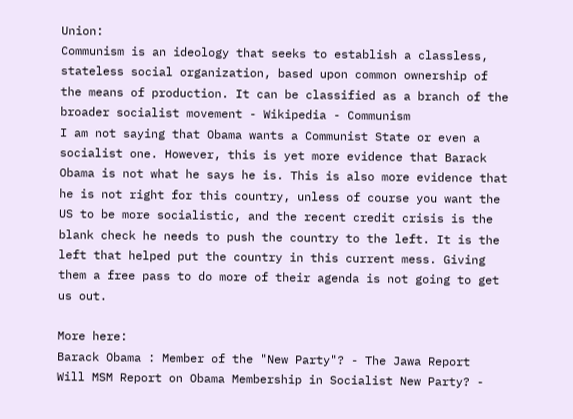Union:
Communism is an ideology that seeks to establish a classless, stateless social organization, based upon common ownership of the means of production. It can be classified as a branch of the broader socialist movement - Wikipedia - Communism
I am not saying that Obama wants a Communist State or even a socialist one. However, this is yet more evidence that Barack Obama is not what he says he is. This is also more evidence that he is not right for this country, unless of course you want the US to be more socialistic, and the recent credit crisis is the blank check he needs to push the country to the left. It is the left that helped put the country in this current mess. Giving them a free pass to do more of their agenda is not going to get us out.

More here:
Barack Obama : Member of the "New Party"? - The Jawa Report
Will MSM Report on Obama Membership in Socialist New Party? -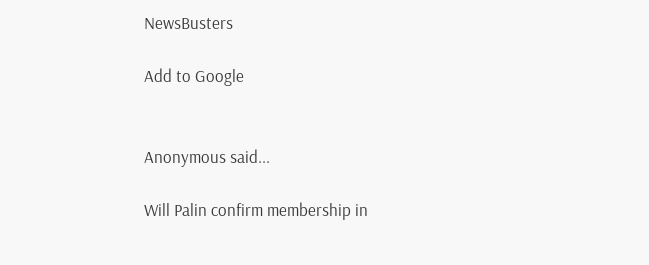NewsBusters

Add to Google


Anonymous said...

Will Palin confirm membership in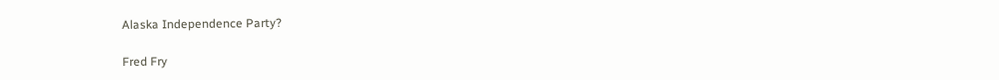Alaska Independence Party?

Fred Fry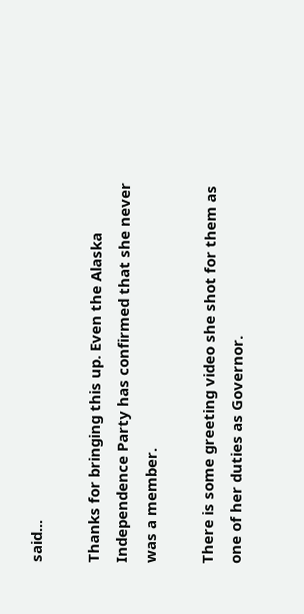said...

Thanks for bringing this up. Even the Alaska Independence Party has confirmed that she never was a member.

There is some greeting video she shot for them as one of her duties as Governor.